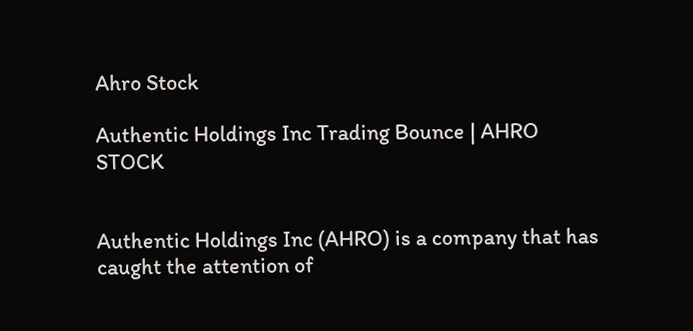Ahro Stock

Authentic Holdings Inc Trading Bounce | AHRO STOCK


Authentic Holdings Inc (AHRO) is a company that has caught the attention of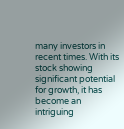many investors in recent times. With its stock showing significant potential for growth, it has become an intriguing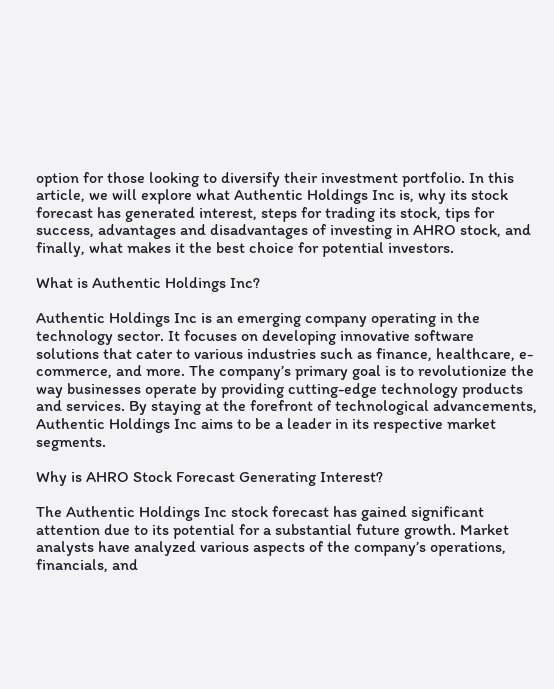option for those looking to diversify their investment portfolio. In this article, we will explore what Authentic Holdings Inc is, why its stock forecast has generated interest, steps for trading its stock, tips for success, advantages and disadvantages of investing in AHRO stock, and finally, what makes it the best choice for potential investors.

What is Authentic Holdings Inc?

Authentic Holdings Inc is an emerging company operating in the technology sector. It focuses on developing innovative software solutions that cater to various industries such as finance, healthcare, e-commerce, and more. The company’s primary goal is to revolutionize the way businesses operate by providing cutting-edge technology products and services. By staying at the forefront of technological advancements, Authentic Holdings Inc aims to be a leader in its respective market segments.

Why is AHRO Stock Forecast Generating Interest?

The Authentic Holdings Inc stock forecast has gained significant attention due to its potential for a substantial future growth. Market analysts have analyzed various aspects of the company’s operations, financials, and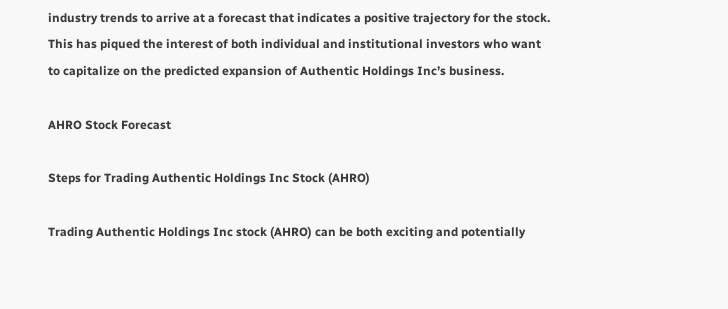industry trends to arrive at a forecast that indicates a positive trajectory for the stock. This has piqued the interest of both individual and institutional investors who want to capitalize on the predicted expansion of Authentic Holdings Inc’s business.

AHRO Stock Forecast

Steps for Trading Authentic Holdings Inc Stock (AHRO)

Trading Authentic Holdings Inc stock (AHRO) can be both exciting and potentially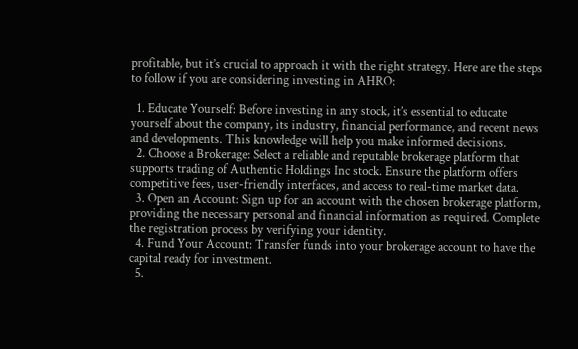profitable, but it’s crucial to approach it with the right strategy. Here are the steps to follow if you are considering investing in AHRO:

  1. Educate Yourself: Before investing in any stock, it’s essential to educate yourself about the company, its industry, financial performance, and recent news and developments. This knowledge will help you make informed decisions.
  2. Choose a Brokerage: Select a reliable and reputable brokerage platform that supports trading of Authentic Holdings Inc stock. Ensure the platform offers competitive fees, user-friendly interfaces, and access to real-time market data.
  3. Open an Account: Sign up for an account with the chosen brokerage platform, providing the necessary personal and financial information as required. Complete the registration process by verifying your identity.
  4. Fund Your Account: Transfer funds into your brokerage account to have the capital ready for investment.
  5.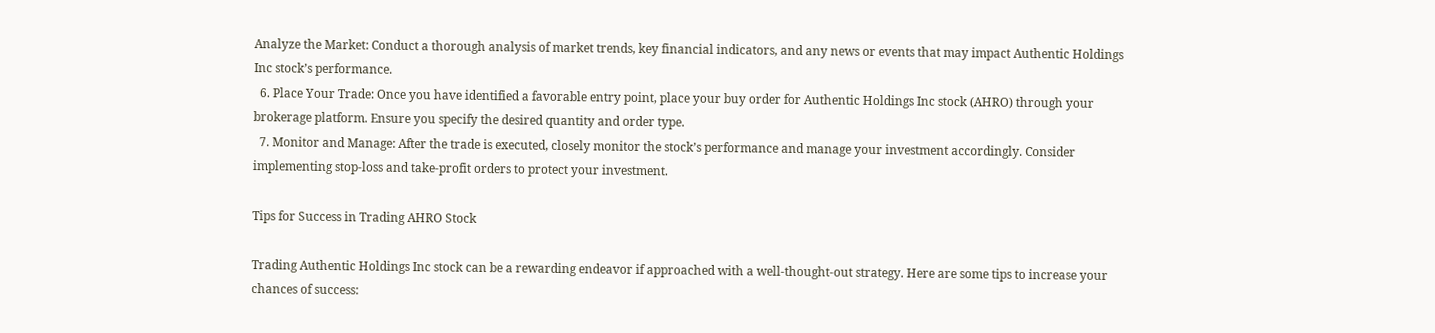Analyze the Market: Conduct a thorough analysis of market trends, key financial indicators, and any news or events that may impact Authentic Holdings Inc stock’s performance.
  6. Place Your Trade: Once you have identified a favorable entry point, place your buy order for Authentic Holdings Inc stock (AHRO) through your brokerage platform. Ensure you specify the desired quantity and order type.
  7. Monitor and Manage: After the trade is executed, closely monitor the stock’s performance and manage your investment accordingly. Consider implementing stop-loss and take-profit orders to protect your investment.

Tips for Success in Trading AHRO Stock

Trading Authentic Holdings Inc stock can be a rewarding endeavor if approached with a well-thought-out strategy. Here are some tips to increase your chances of success: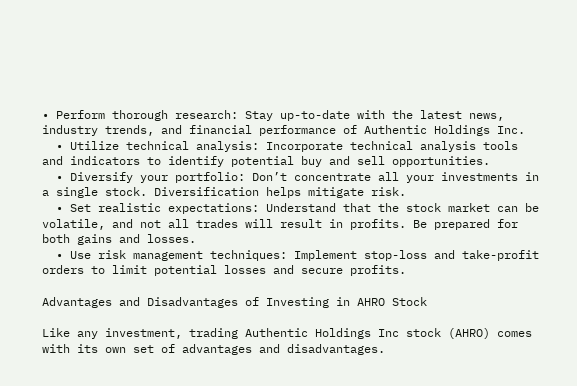• Perform thorough research: Stay up-to-date with the latest news, industry trends, and financial performance of Authentic Holdings Inc.
  • Utilize technical analysis: Incorporate technical analysis tools and indicators to identify potential buy and sell opportunities.
  • Diversify your portfolio: Don’t concentrate all your investments in a single stock. Diversification helps mitigate risk.
  • Set realistic expectations: Understand that the stock market can be volatile, and not all trades will result in profits. Be prepared for both gains and losses.
  • Use risk management techniques: Implement stop-loss and take-profit orders to limit potential losses and secure profits.

Advantages and Disadvantages of Investing in AHRO Stock

Like any investment, trading Authentic Holdings Inc stock (AHRO) comes with its own set of advantages and disadvantages.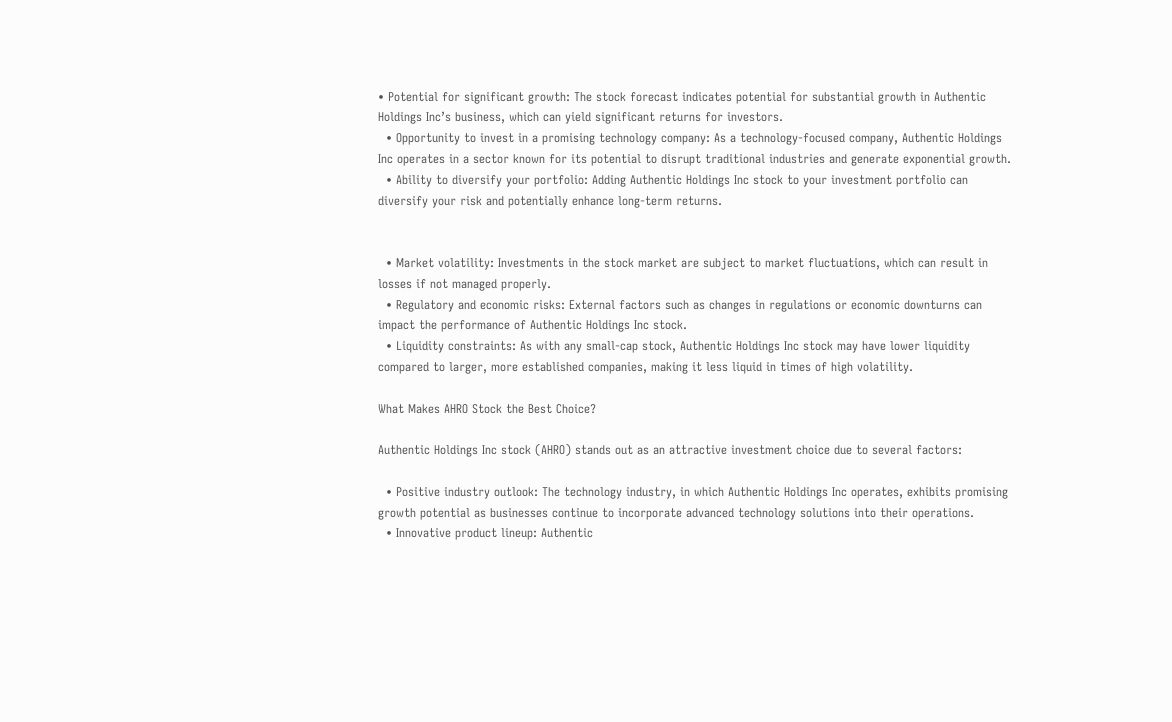• Potential for significant growth: The stock forecast indicates potential for substantial growth in Authentic Holdings Inc’s business, which can yield significant returns for investors.
  • Opportunity to invest in a promising technology company: As a technology-focused company, Authentic Holdings Inc operates in a sector known for its potential to disrupt traditional industries and generate exponential growth.
  • Ability to diversify your portfolio: Adding Authentic Holdings Inc stock to your investment portfolio can diversify your risk and potentially enhance long-term returns.


  • Market volatility: Investments in the stock market are subject to market fluctuations, which can result in losses if not managed properly.
  • Regulatory and economic risks: External factors such as changes in regulations or economic downturns can impact the performance of Authentic Holdings Inc stock.
  • Liquidity constraints: As with any small-cap stock, Authentic Holdings Inc stock may have lower liquidity compared to larger, more established companies, making it less liquid in times of high volatility.

What Makes AHRO Stock the Best Choice?

Authentic Holdings Inc stock (AHRO) stands out as an attractive investment choice due to several factors:

  • Positive industry outlook: The technology industry, in which Authentic Holdings Inc operates, exhibits promising growth potential as businesses continue to incorporate advanced technology solutions into their operations.
  • Innovative product lineup: Authentic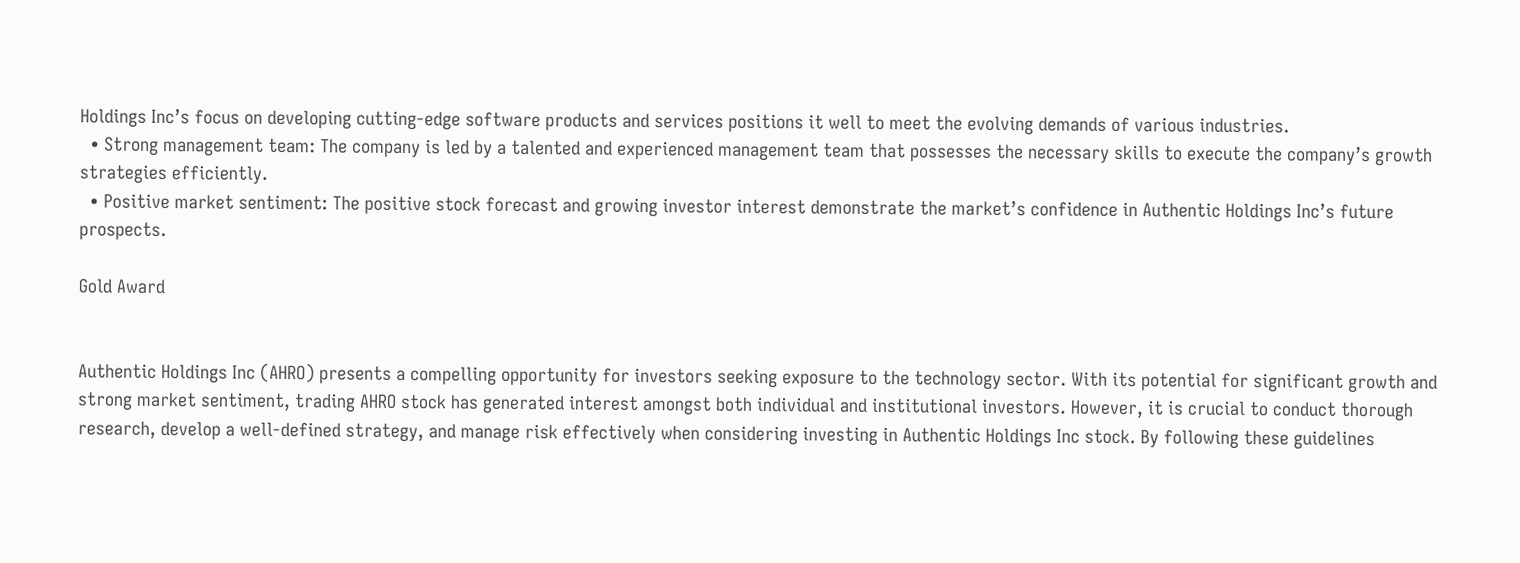Holdings Inc’s focus on developing cutting-edge software products and services positions it well to meet the evolving demands of various industries.
  • Strong management team: The company is led by a talented and experienced management team that possesses the necessary skills to execute the company’s growth strategies efficiently.
  • Positive market sentiment: The positive stock forecast and growing investor interest demonstrate the market’s confidence in Authentic Holdings Inc’s future prospects.

Gold Award


Authentic Holdings Inc (AHRO) presents a compelling opportunity for investors seeking exposure to the technology sector. With its potential for significant growth and strong market sentiment, trading AHRO stock has generated interest amongst both individual and institutional investors. However, it is crucial to conduct thorough research, develop a well-defined strategy, and manage risk effectively when considering investing in Authentic Holdings Inc stock. By following these guidelines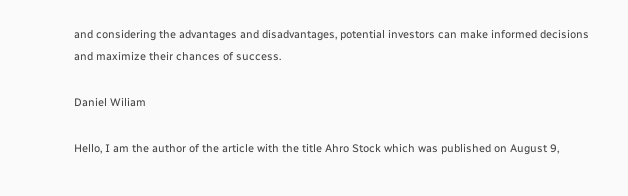and considering the advantages and disadvantages, potential investors can make informed decisions and maximize their chances of success.

Daniel Wiliam

Hello, I am the author of the article with the title Ahro Stock which was published on August 9,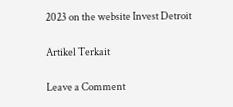2023 on the website Invest Detroit

Artikel Terkait

Leave a Comment